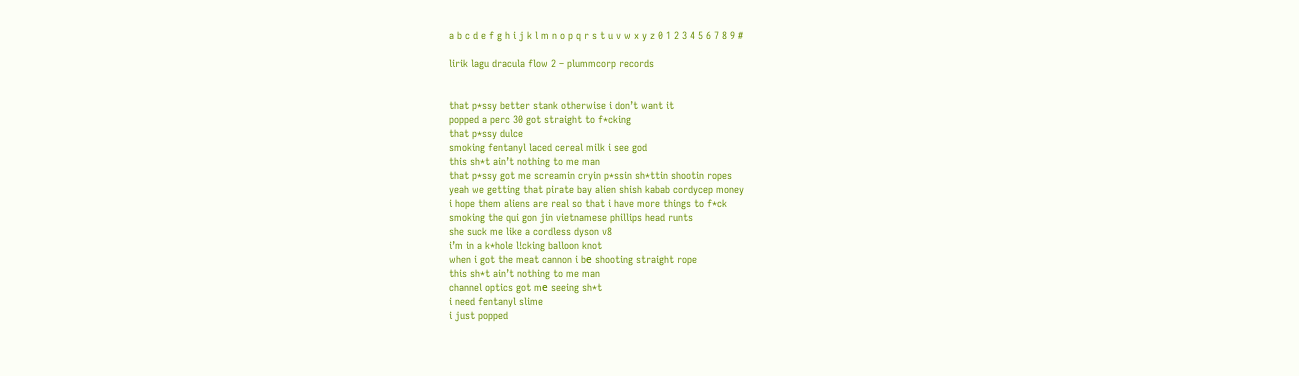a b c d e f g h i j k l m n o p q r s t u v w x y z 0 1 2 3 4 5 6 7 8 9 #

lirik lagu dracula flow 2 – plummcorp records


that p*ssy better stank otherwise i don’t want it
popped a perc 30 got straight to f*cking
that p*ssy dulce
smoking fentanyl laced cereal milk i see god
this sh*t ain’t nothing to me man
that p*ssy got me screamin cryin p*ssin sh*ttin shootin ropes
yeah we getting that pirate bay alien shish kabab cordycep money
i hope them aliens are real so that i have more things to f*ck
smoking the qui gon jin vietnamese phillips head runts
she suck me like a cordless dyson v8
i’m in a k*hole l!cking balloon knot
when i got the meat cannon i bе shooting straight rope
this sh*t ain’t nothing to me man
channel optics got mе seeing sh*t
i need fentanyl slime
i just popped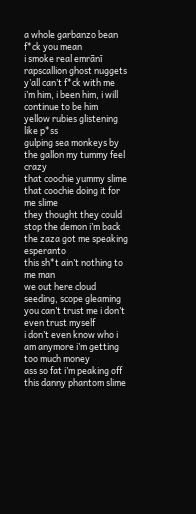a whole garbanzo bean f*ck you mean
i smoke real emrānī rapscallion ghost nuggets
y’all can’t f*ck with me
i’m him, i been him, i will continue to be him
yellow rubies glistening like p*ss
gulping sea monkeys by the gallon my tummy feel crazy
that coochie yummy slime
that coochie doing it for me slime
they thought they could stop the demon i’m back
the zaza got me speaking esperanto
this sh*t ain’t nothing to me man
we out here cloud seeding, scope gleaming
you can’t trust me i don’t even trust myself
i don’t even know who i am anymore i’m getting too much money
ass so fat i’m peaking off this danny phantom slime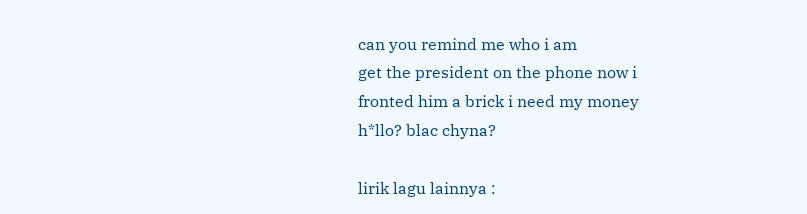can you remind me who i am
get the president on the phone now i fronted him a brick i need my money
h*llo? blac chyna?

lirik lagu lainnya :